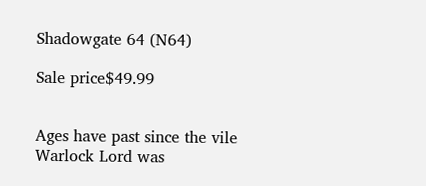Shadowgate 64 (N64)

Sale price$49.99


Ages have past since the vile Warlock Lord was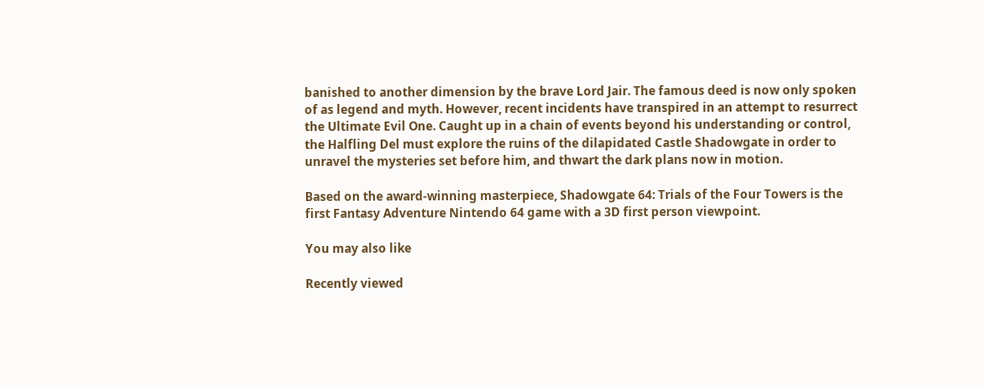banished to another dimension by the brave Lord Jair. The famous deed is now only spoken of as legend and myth. However, recent incidents have transpired in an attempt to resurrect the Ultimate Evil One. Caught up in a chain of events beyond his understanding or control, the Halfling Del must explore the ruins of the dilapidated Castle Shadowgate in order to unravel the mysteries set before him, and thwart the dark plans now in motion.

Based on the award-winning masterpiece, Shadowgate 64: Trials of the Four Towers is the first Fantasy Adventure Nintendo 64 game with a 3D first person viewpoint.

You may also like

Recently viewed